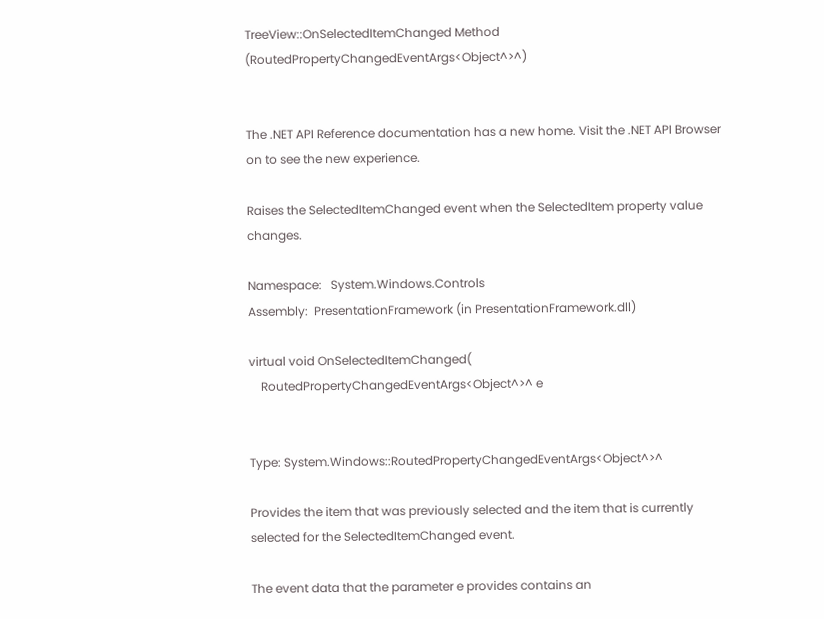TreeView::OnSelectedItemChanged Method (RoutedPropertyChangedEventArgs<Object^>^)


The .NET API Reference documentation has a new home. Visit the .NET API Browser on to see the new experience.

Raises the SelectedItemChanged event when the SelectedItem property value changes.

Namespace:   System.Windows.Controls
Assembly:  PresentationFramework (in PresentationFramework.dll)

virtual void OnSelectedItemChanged(
    RoutedPropertyChangedEventArgs<Object^>^ e


Type: System.Windows::RoutedPropertyChangedEventArgs<Object^>^

Provides the item that was previously selected and the item that is currently selected for the SelectedItemChanged event.

The event data that the parameter e provides contains an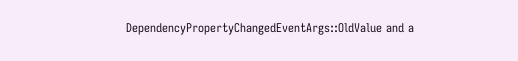DependencyPropertyChangedEventArgs::OldValue and a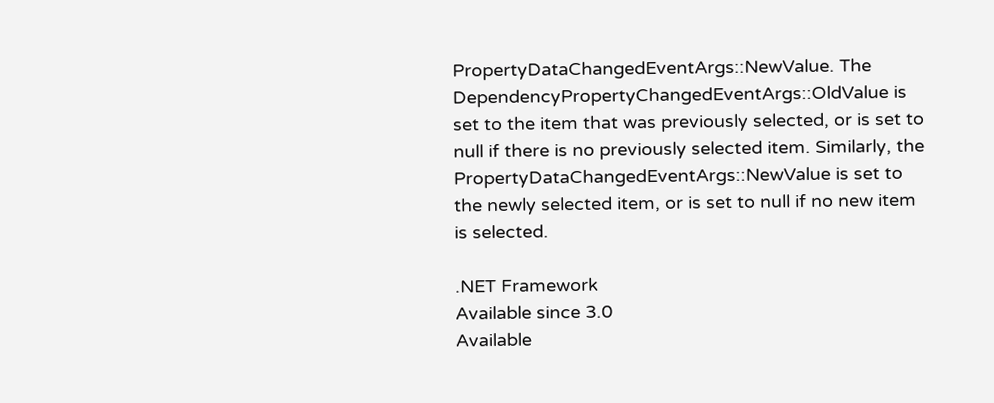PropertyDataChangedEventArgs::NewValue. The DependencyPropertyChangedEventArgs::OldValue is set to the item that was previously selected, or is set to null if there is no previously selected item. Similarly, the PropertyDataChangedEventArgs::NewValue is set to the newly selected item, or is set to null if no new item is selected.

.NET Framework
Available since 3.0
Available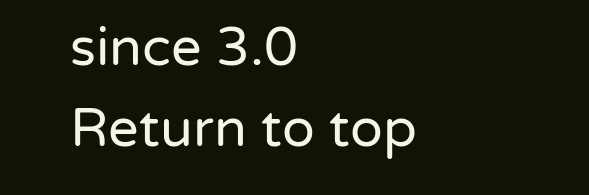since 3.0
Return to top